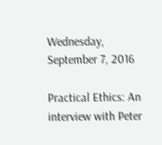Wednesday, September 7, 2016

Practical Ethics: An interview with Peter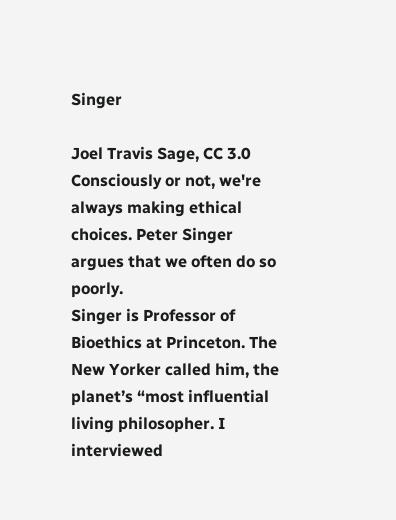Singer

Joel Travis Sage, CC 3.0
Consciously or not, we're always making ethical choices. Peter Singer argues that we often do so poorly.
Singer is Professor of Bioethics at Princeton. The New Yorker called him, the planet’s “most influential living philosopher. I interviewed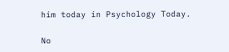him today in Psychology Today.

No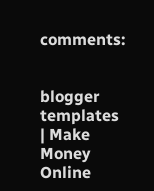comments:


blogger templates | Make Money Online